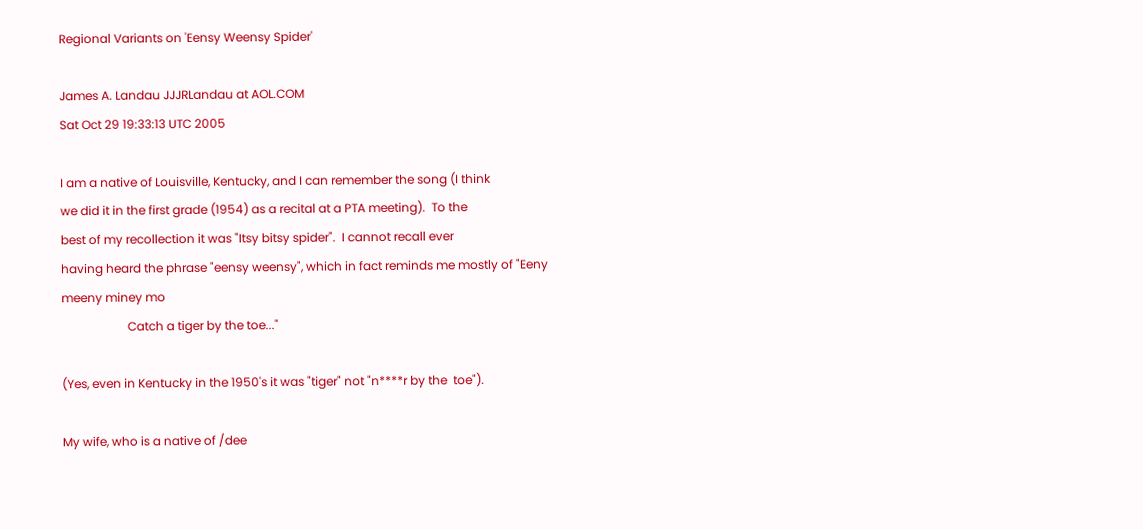Regional Variants on 'Eensy Weensy Spider'

James A. Landau JJJRLandau at AOL.COM
Sat Oct 29 19:33:13 UTC 2005

I am a native of Louisville, Kentucky, and I can remember the song (I think
we did it in the first grade (1954) as a recital at a PTA meeting).  To the
best of my recollection it was "Itsy bitsy spider".  I cannot recall ever
having heard the phrase "eensy weensy", which in fact reminds me mostly of "Eeny
meeny miney mo
                      Catch a tiger by the toe..."

(Yes, even in Kentucky in the 1950's it was "tiger" not "n****r by the  toe").

My wife, who is a native of /dee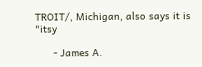TROIT/, Michigan, also says it is "itsy

      - James A.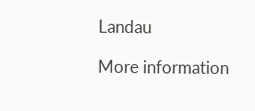Landau

More information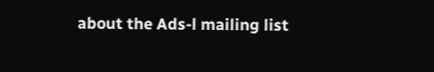about the Ads-l mailing list